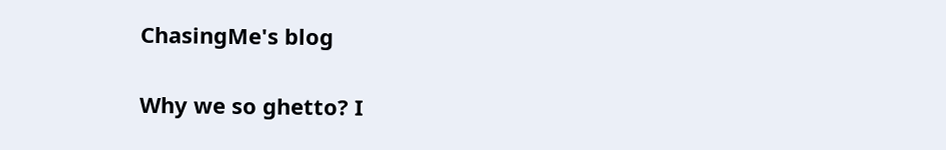ChasingMe's blog

Why we so ghetto? I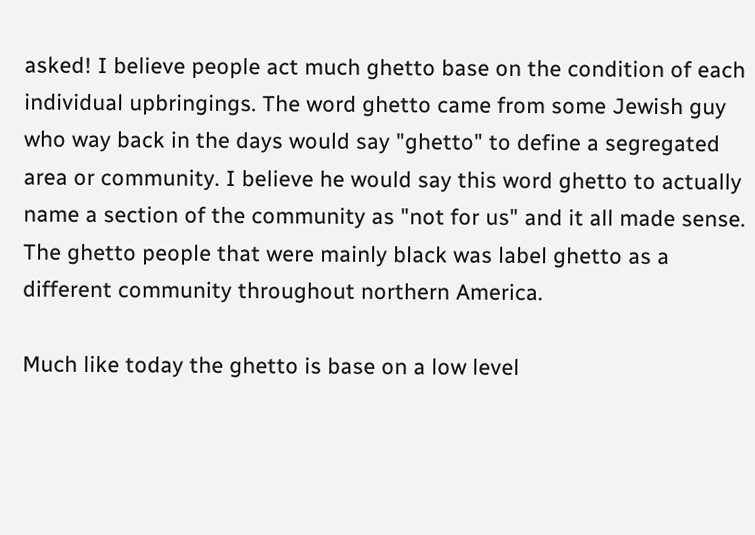asked! I believe people act much ghetto base on the condition of each individual upbringings. The word ghetto came from some Jewish guy who way back in the days would say "ghetto" to define a segregated area or community. I believe he would say this word ghetto to actually name a section of the community as "not for us" and it all made sense. The ghetto people that were mainly black was label ghetto as a different community throughout northern America.

Much like today the ghetto is base on a low level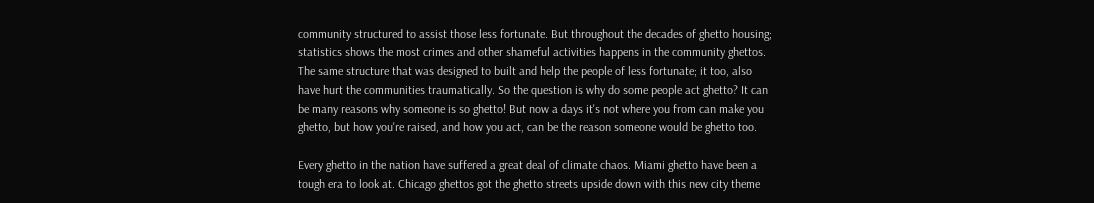community structured to assist those less fortunate. But throughout the decades of ghetto housing; statistics shows the most crimes and other shameful activities happens in the community ghettos. The same structure that was designed to built and help the people of less fortunate; it too, also have hurt the communities traumatically. So the question is why do some people act ghetto? It can be many reasons why someone is so ghetto! But now a days it's not where you from can make you ghetto, but how you're raised, and how you act, can be the reason someone would be ghetto too.

Every ghetto in the nation have suffered a great deal of climate chaos. Miami ghetto have been a tough era to look at. Chicago ghettos got the ghetto streets upside down with this new city theme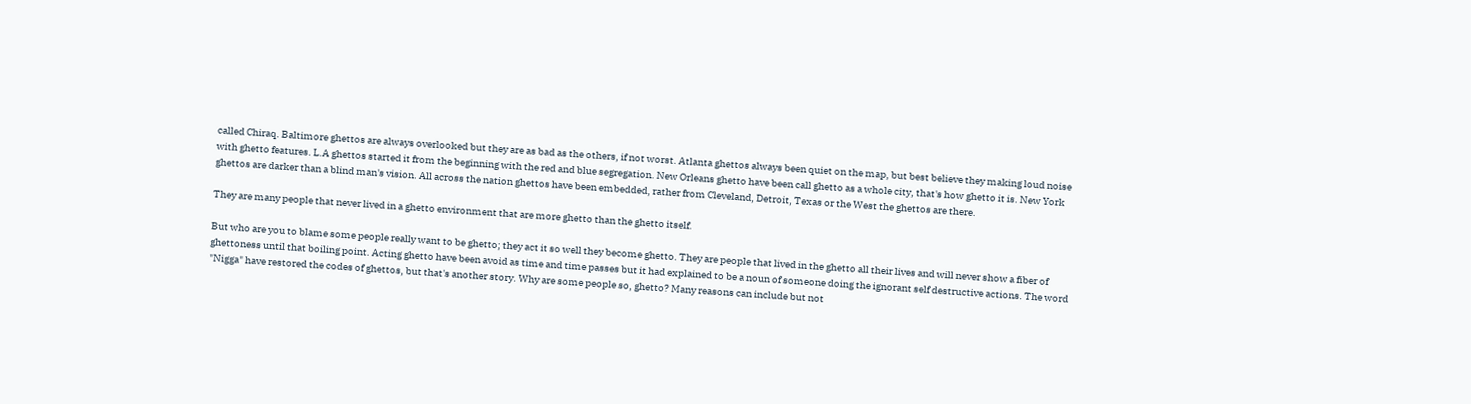called Chiraq. Baltimore ghettos are always overlooked but they are as bad as the others, if not worst. Atlanta ghettos always been quiet on the map, but best believe they making loud noise with ghetto features. L.A ghettos started it from the beginning with the red and blue segregation. New Orleans ghetto have been call ghetto as a whole city, that's how ghetto it is. New York ghettos are darker than a blind man's vision. All across the nation ghettos have been embedded, rather from Cleveland, Detroit, Texas or the West the ghettos are there.

They are many people that never lived in a ghetto environment that are more ghetto than the ghetto itself.

But who are you to blame some people really want to be ghetto; they act it so well they become ghetto. They are people that lived in the ghetto all their lives and will never show a fiber of ghettoness until that boiling point. Acting ghetto have been avoid as time and time passes but it had explained to be a noun of someone doing the ignorant self destructive actions. The word "Nigga" have restored the codes of ghettos, but that's another story. Why are some people so, ghetto? Many reasons can include but not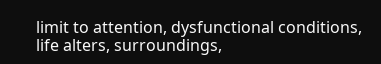limit to attention, dysfunctional conditions, life alters, surroundings,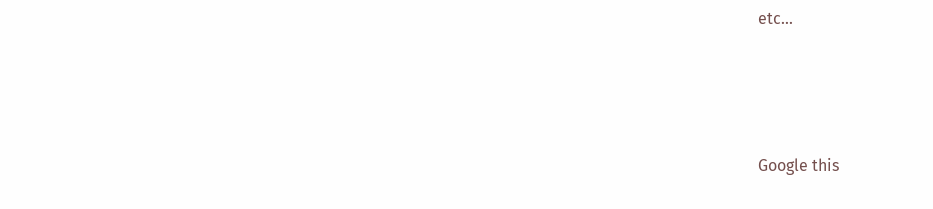etc...




Google this